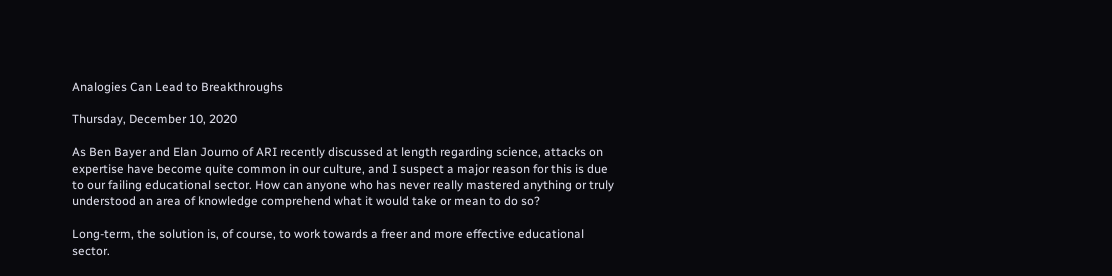Analogies Can Lead to Breakthroughs

Thursday, December 10, 2020

As Ben Bayer and Elan Journo of ARI recently discussed at length regarding science, attacks on expertise have become quite common in our culture, and I suspect a major reason for this is due to our failing educational sector. How can anyone who has never really mastered anything or truly understood an area of knowledge comprehend what it would take or mean to do so?

Long-term, the solution is, of course, to work towards a freer and more effective educational sector.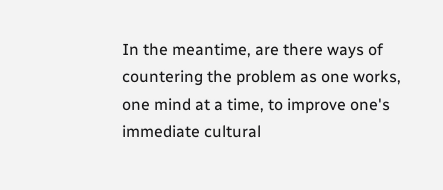In the meantime, are there ways of countering the problem as one works, one mind at a time, to improve one's immediate cultural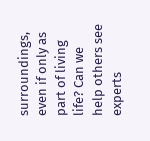surroundings, even if only as part of living life? Can we help others see experts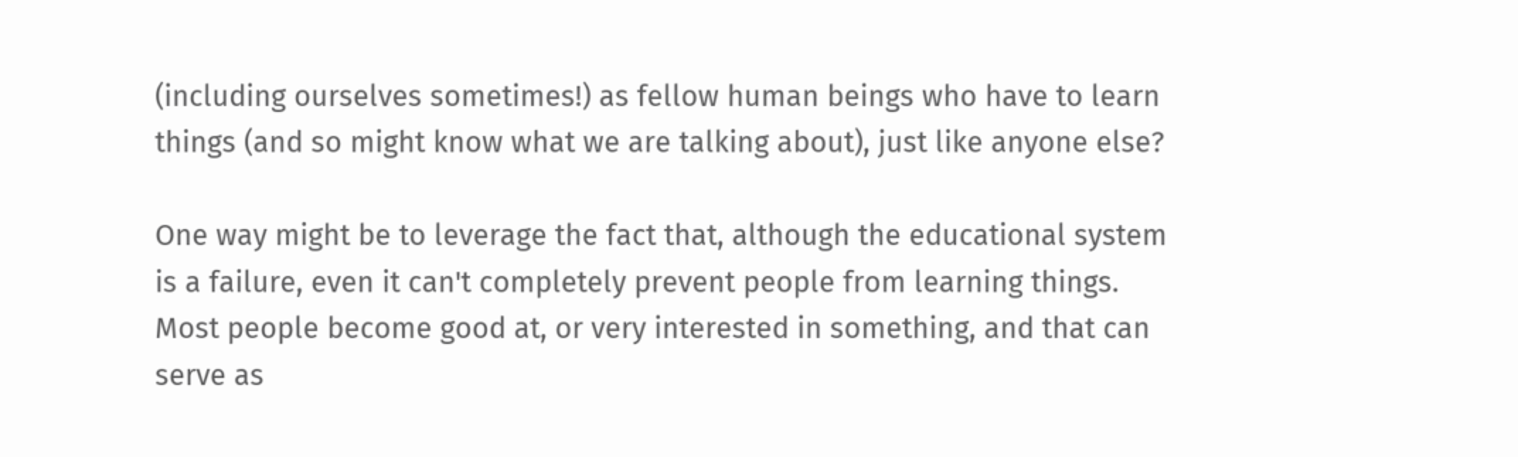(including ourselves sometimes!) as fellow human beings who have to learn things (and so might know what we are talking about), just like anyone else?

One way might be to leverage the fact that, although the educational system is a failure, even it can't completely prevent people from learning things. Most people become good at, or very interested in something, and that can serve as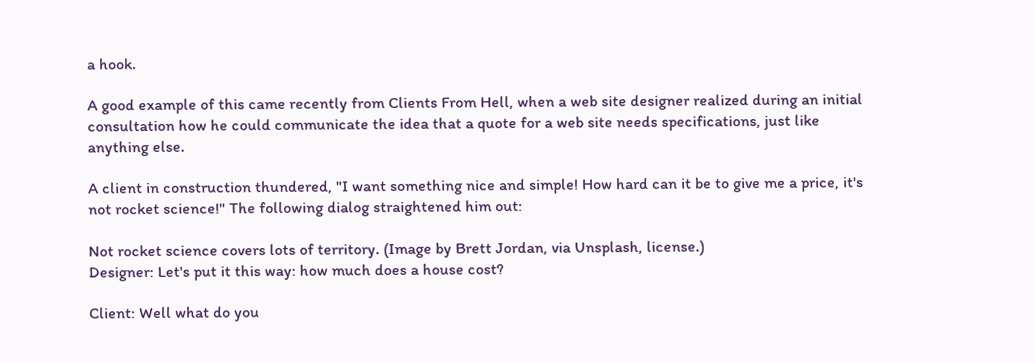a hook.

A good example of this came recently from Clients From Hell, when a web site designer realized during an initial consultation how he could communicate the idea that a quote for a web site needs specifications, just like anything else.

A client in construction thundered, "I want something nice and simple! How hard can it be to give me a price, it's not rocket science!" The following dialog straightened him out:

Not rocket science covers lots of territory. (Image by Brett Jordan, via Unsplash, license.)
Designer: Let's put it this way: how much does a house cost?

Client: Well what do you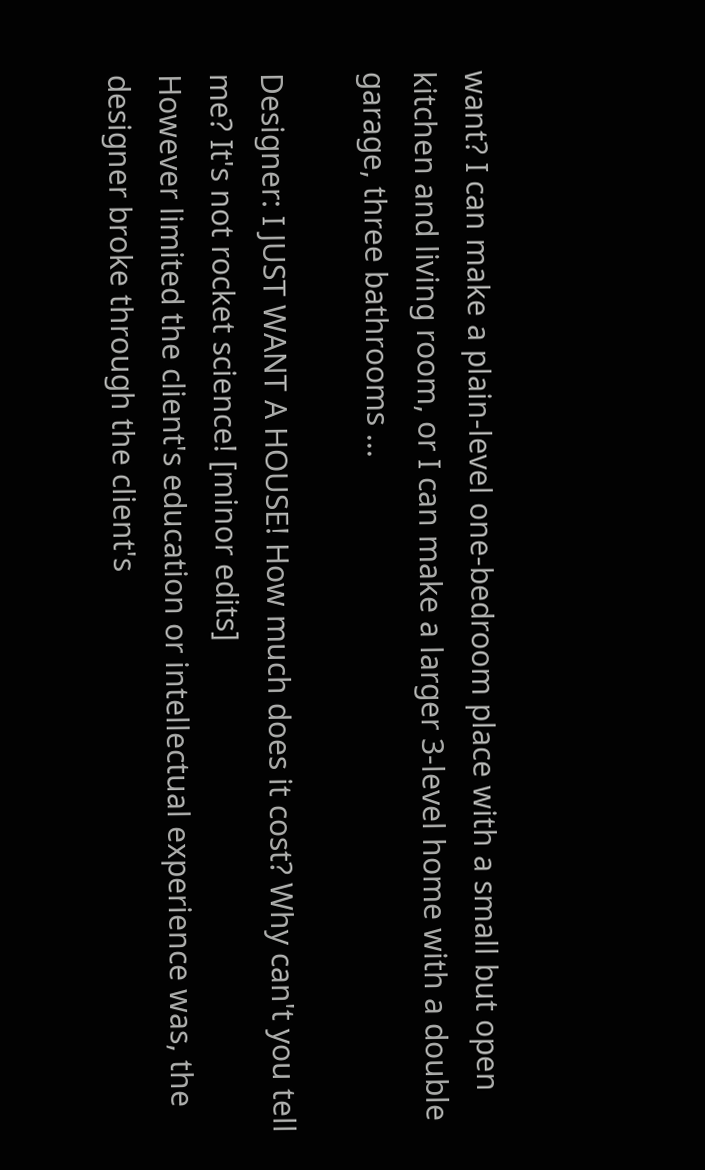want? I can make a plain-level one-bedroom place with a small but open kitchen and living room, or I can make a larger 3-level home with a double garage, three bathrooms ...

Designer: I JUST WANT A HOUSE! How much does it cost? Why can't you tell me? It's not rocket science! [minor edits]
However limited the client's education or intellectual experience was, the designer broke through the client's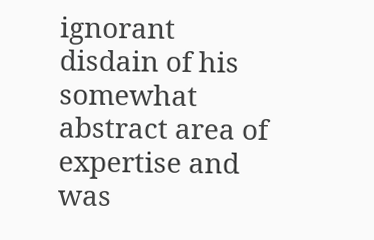ignorant disdain of his somewhat abstract area of expertise and was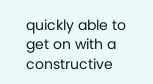quickly able to get on with a constructive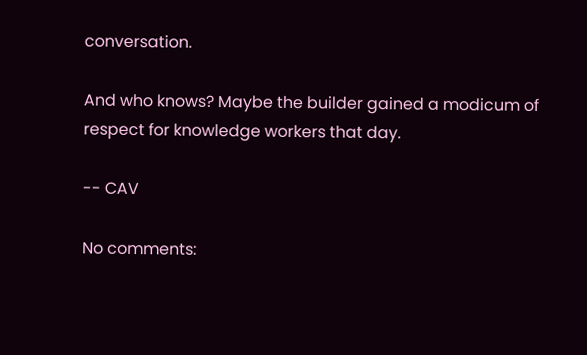conversation.

And who knows? Maybe the builder gained a modicum of respect for knowledge workers that day.

-- CAV

No comments: